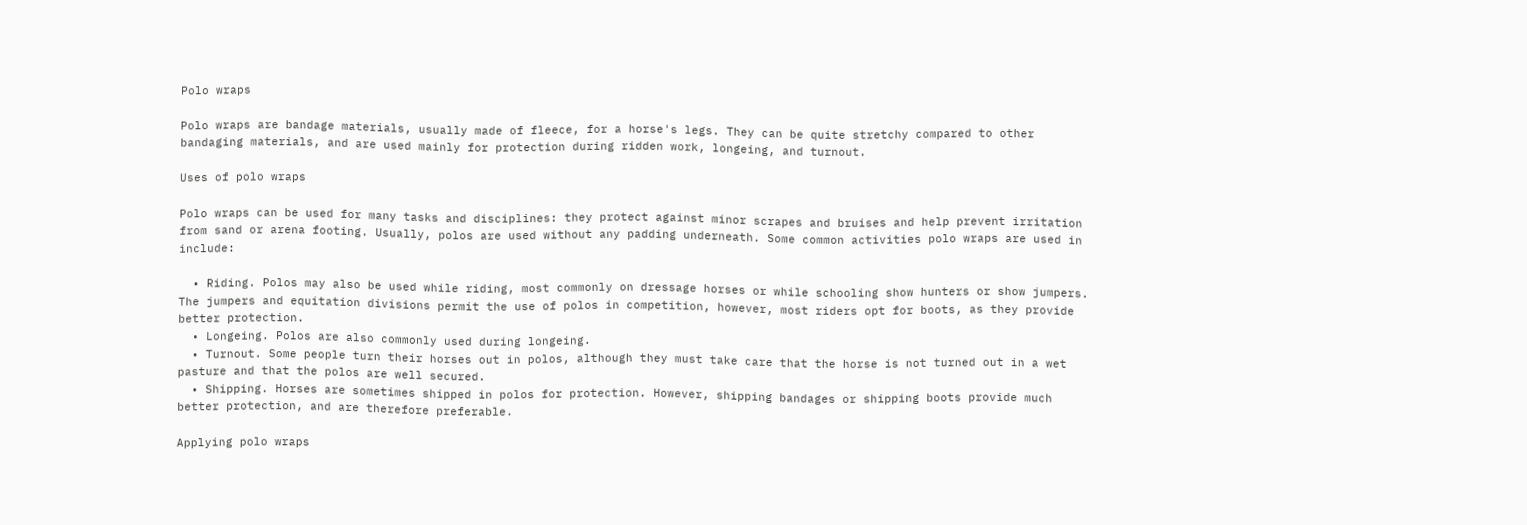Polo wraps

Polo wraps are bandage materials, usually made of fleece, for a horse's legs. They can be quite stretchy compared to other bandaging materials, and are used mainly for protection during ridden work, longeing, and turnout.

Uses of polo wraps

Polo wraps can be used for many tasks and disciplines: they protect against minor scrapes and bruises and help prevent irritation from sand or arena footing. Usually, polos are used without any padding underneath. Some common activities polo wraps are used in include:

  • Riding. Polos may also be used while riding, most commonly on dressage horses or while schooling show hunters or show jumpers. The jumpers and equitation divisions permit the use of polos in competition, however, most riders opt for boots, as they provide better protection.
  • Longeing. Polos are also commonly used during longeing.
  • Turnout. Some people turn their horses out in polos, although they must take care that the horse is not turned out in a wet pasture and that the polos are well secured.
  • Shipping. Horses are sometimes shipped in polos for protection. However, shipping bandages or shipping boots provide much better protection, and are therefore preferable.

Applying polo wraps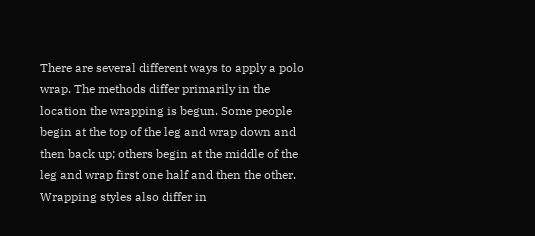There are several different ways to apply a polo wrap. The methods differ primarily in the location the wrapping is begun. Some people begin at the top of the leg and wrap down and then back up; others begin at the middle of the leg and wrap first one half and then the other. Wrapping styles also differ in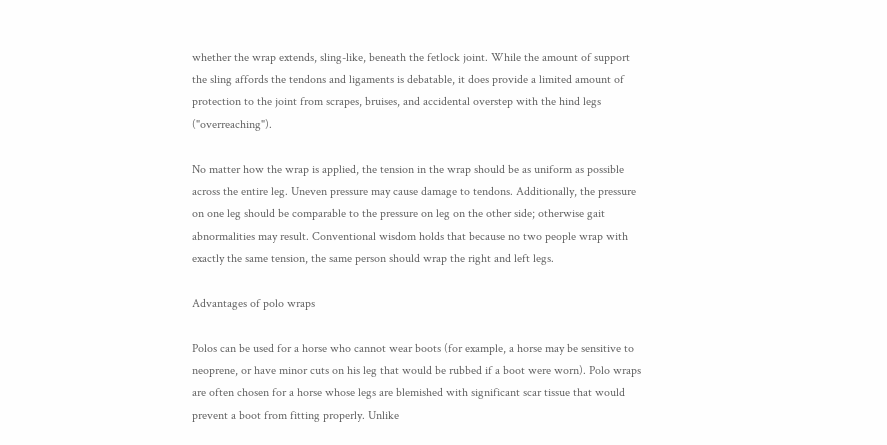whether the wrap extends, sling-like, beneath the fetlock joint. While the amount of support the sling affords the tendons and ligaments is debatable, it does provide a limited amount of protection to the joint from scrapes, bruises, and accidental overstep with the hind legs ("overreaching").

No matter how the wrap is applied, the tension in the wrap should be as uniform as possible across the entire leg. Uneven pressure may cause damage to tendons. Additionally, the pressure on one leg should be comparable to the pressure on leg on the other side; otherwise gait abnormalities may result. Conventional wisdom holds that because no two people wrap with exactly the same tension, the same person should wrap the right and left legs.

Advantages of polo wraps

Polos can be used for a horse who cannot wear boots (for example, a horse may be sensitive to neoprene, or have minor cuts on his leg that would be rubbed if a boot were worn). Polo wraps are often chosen for a horse whose legs are blemished with significant scar tissue that would prevent a boot from fitting properly. Unlike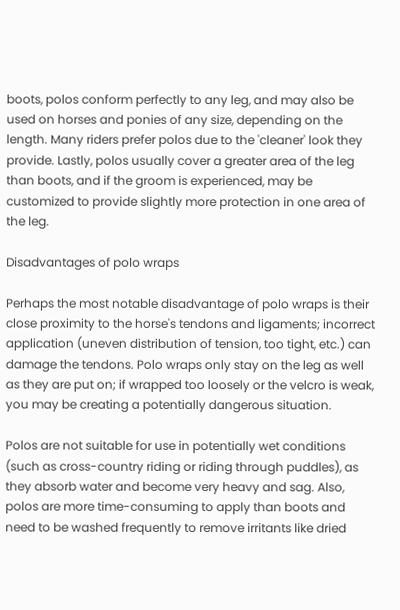boots, polos conform perfectly to any leg, and may also be used on horses and ponies of any size, depending on the length. Many riders prefer polos due to the 'cleaner' look they provide. Lastly, polos usually cover a greater area of the leg than boots, and if the groom is experienced, may be customized to provide slightly more protection in one area of the leg.

Disadvantages of polo wraps

Perhaps the most notable disadvantage of polo wraps is their close proximity to the horse's tendons and ligaments; incorrect application (uneven distribution of tension, too tight, etc.) can damage the tendons. Polo wraps only stay on the leg as well as they are put on; if wrapped too loosely or the velcro is weak, you may be creating a potentially dangerous situation.

Polos are not suitable for use in potentially wet conditions (such as cross-country riding or riding through puddles), as they absorb water and become very heavy and sag. Also, polos are more time-consuming to apply than boots and need to be washed frequently to remove irritants like dried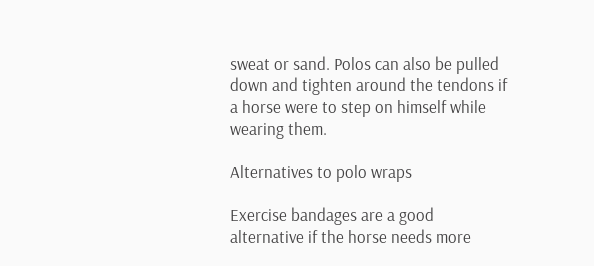sweat or sand. Polos can also be pulled down and tighten around the tendons if a horse were to step on himself while wearing them.

Alternatives to polo wraps

Exercise bandages are a good alternative if the horse needs more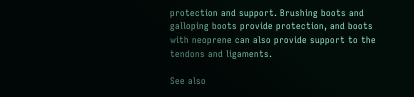protection and support. Brushing boots and galloping boots provide protection, and boots with neoprene can also provide support to the tendons and ligaments.

See also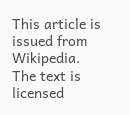This article is issued from Wikipedia. The text is licensed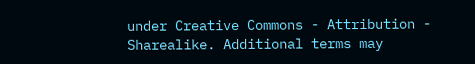under Creative Commons - Attribution - Sharealike. Additional terms may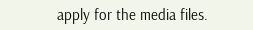apply for the media files.